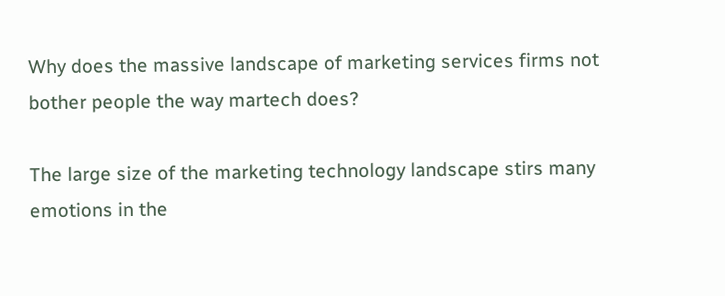Why does the massive landscape of marketing services firms not bother people the way martech does?

The large size of the marketing technology landscape stirs many emotions in the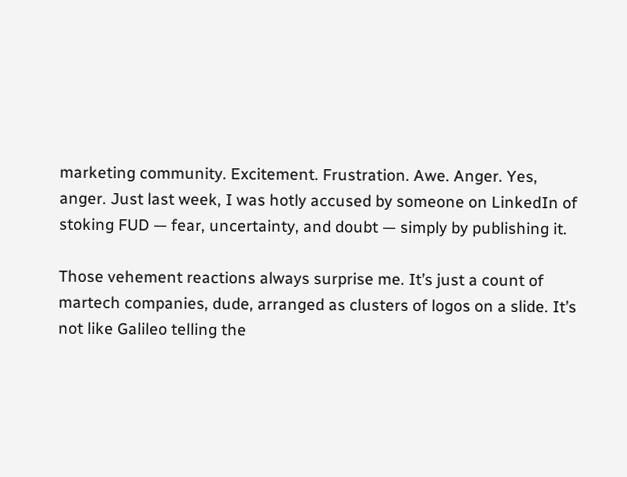marketing community. Excitement. Frustration. Awe. Anger. Yes, anger. Just last week, I was hotly accused by someone on LinkedIn of stoking FUD — fear, uncertainty, and doubt — simply by publishing it.

Those vehement reactions always surprise me. It’s just a count of martech companies, dude, arranged as clusters of logos on a slide. It’s not like Galileo telling the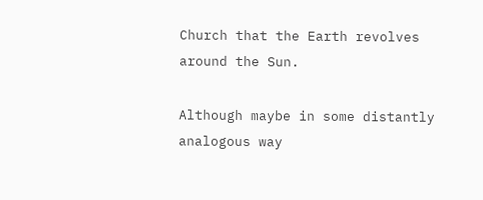Church that the Earth revolves around the Sun.

Although maybe in some distantly analogous way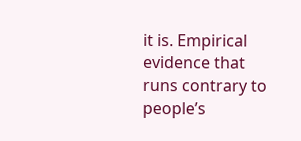it is. Empirical evidence that runs contrary to people’s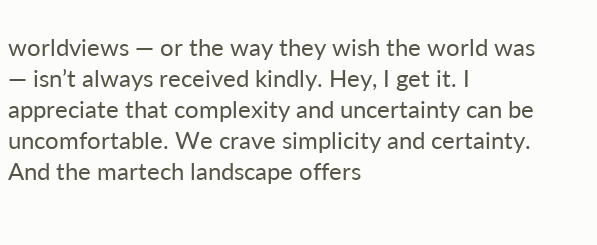worldviews — or the way they wish the world was — isn’t always received kindly. Hey, I get it. I appreciate that complexity and uncertainty can be uncomfortable. We crave simplicity and certainty. And the martech landscape offers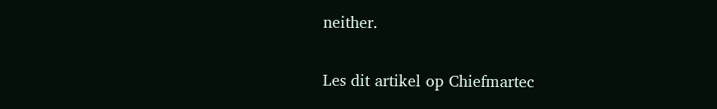neither.

Les dit artikel op Chiefmartec